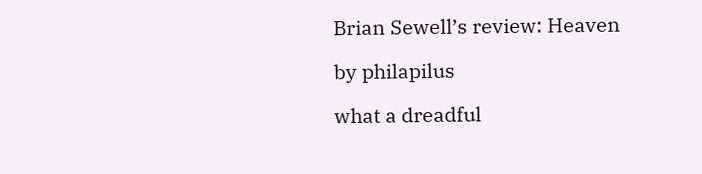Brian Sewell’s review: Heaven

by philapilus

what a dreadful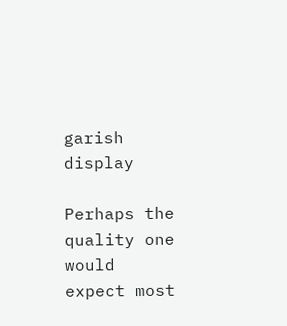garish display

Perhaps the quality one would expect most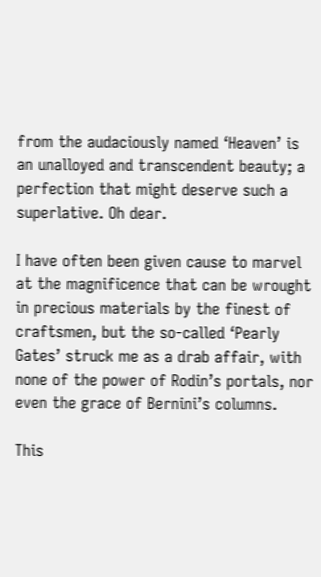from the audaciously named ‘Heaven’ is an unalloyed and transcendent beauty; a perfection that might deserve such a superlative. Oh dear.

I have often been given cause to marvel at the magnificence that can be wrought in precious materials by the finest of craftsmen, but the so-called ‘Pearly Gates’ struck me as a drab affair, with none of the power of Rodin’s portals, nor even the grace of Bernini’s columns.

This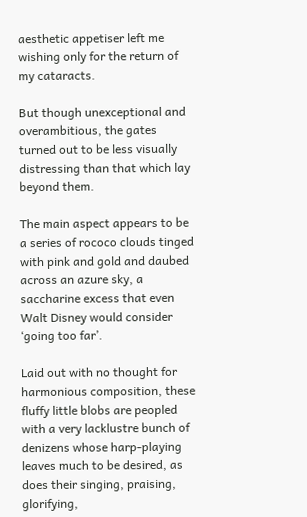aesthetic appetiser left me wishing only for the return of my cataracts.

But though unexceptional and overambitious, the gates turned out to be less visually distressing than that which lay beyond them.

The main aspect appears to be a series of rococo clouds tinged with pink and gold and daubed across an azure sky, a saccharine excess that even Walt Disney would consider ‘going too far’.

Laid out with no thought for harmonious composition, these fluffy little blobs are peopled with a very lacklustre bunch of denizens whose harp-playing leaves much to be desired, as does their singing, praising, glorifying,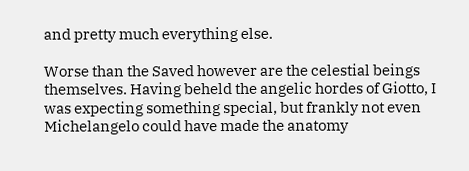and pretty much everything else.

Worse than the Saved however are the celestial beings themselves. Having beheld the angelic hordes of Giotto, I was expecting something special, but frankly not even Michelangelo could have made the anatomy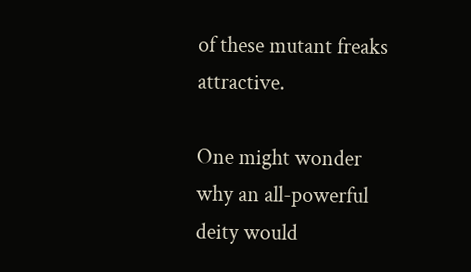of these mutant freaks attractive.

One might wonder why an all-powerful deity would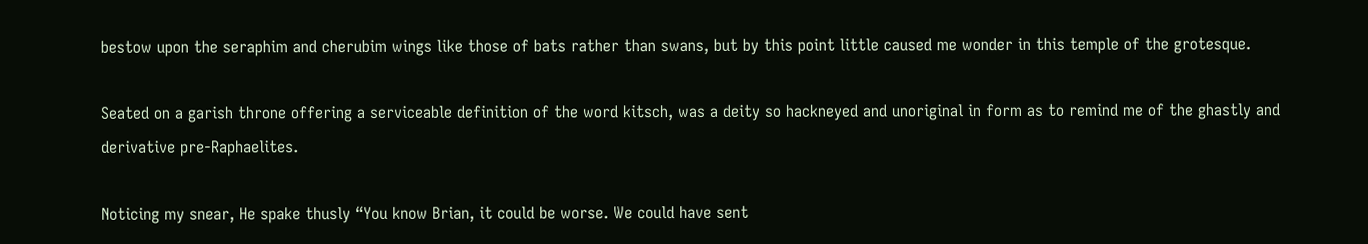bestow upon the seraphim and cherubim wings like those of bats rather than swans, but by this point little caused me wonder in this temple of the grotesque.

Seated on a garish throne offering a serviceable definition of the word kitsch, was a deity so hackneyed and unoriginal in form as to remind me of the ghastly and derivative pre-Raphaelites.

Noticing my snear, He spake thusly “You know Brian, it could be worse. We could have sent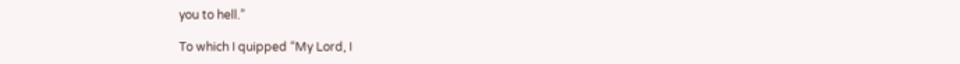you to hell.”

To which I quipped “My Lord, I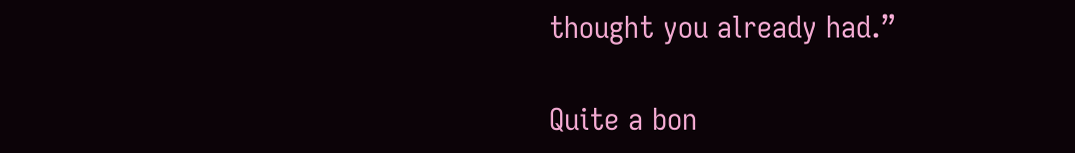thought you already had.”

Quite a bon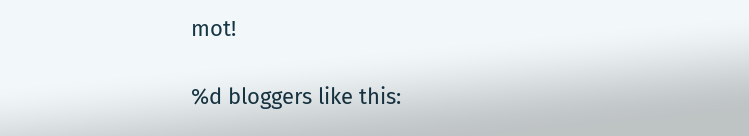mot!

%d bloggers like this: